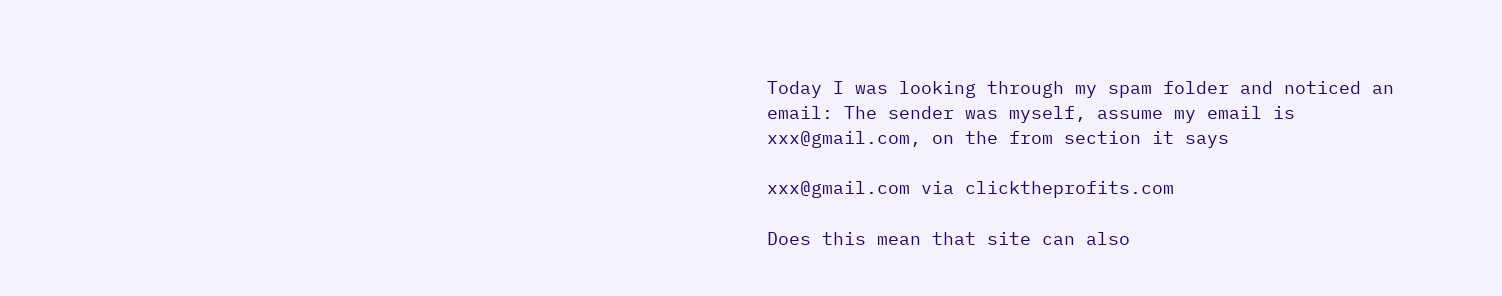Today I was looking through my spam folder and noticed an email: The sender was myself, assume my email is xxx@gmail.com, on the from section it says

xxx@gmail.com via clicktheprofits.com

Does this mean that site can also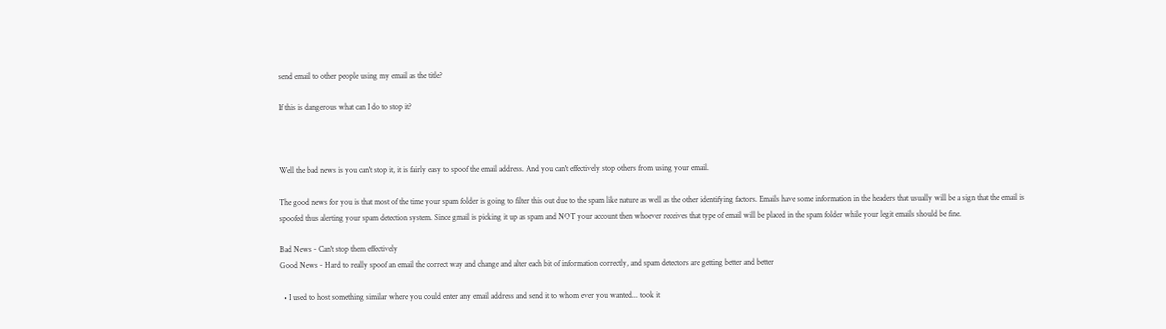send email to other people using my email as the title?

If this is dangerous what can I do to stop it?



Well the bad news is you can't stop it, it is fairly easy to spoof the email address. And you can't effectively stop others from using your email.

The good news for you is that most of the time your spam folder is going to filter this out due to the spam like nature as well as the other identifying factors. Emails have some information in the headers that usually will be a sign that the email is spoofed thus alerting your spam detection system. Since gmail is picking it up as spam and NOT your account then whoever receives that type of email will be placed in the spam folder while your legit emails should be fine.

Bad News - Can't stop them effectively
Good News - Hard to really spoof an email the correct way and change and alter each bit of information correctly, and spam detectors are getting better and better

  • I used to host something similar where you could enter any email address and send it to whom ever you wanted... took it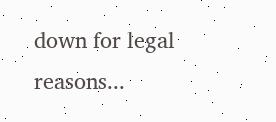down for legal reasons...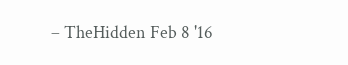– TheHidden Feb 8 '16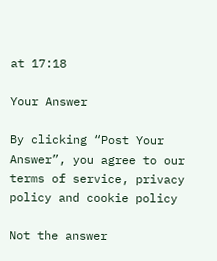at 17:18

Your Answer

By clicking “Post Your Answer”, you agree to our terms of service, privacy policy and cookie policy

Not the answer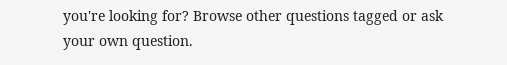you're looking for? Browse other questions tagged or ask your own question.